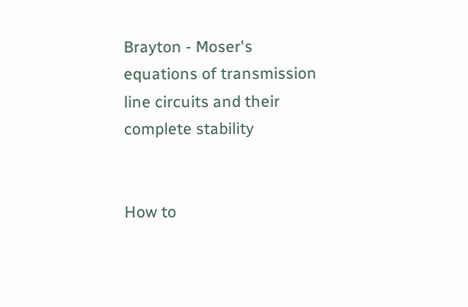Brayton - Moser's equations of transmission line circuits and their complete stability


How to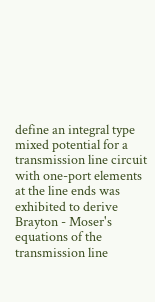define an integral type mixed potential for a transmission line circuit with one-port elements at the line ends was exhibited to derive Brayton - Moser's equations of the transmission line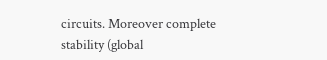circuits. Moreover complete stability (global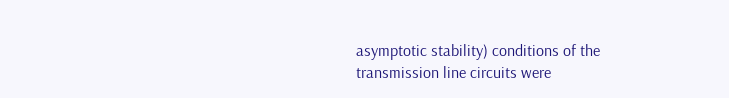asymptotic stability) conditions of the transmission line circuits were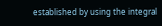established by using the integral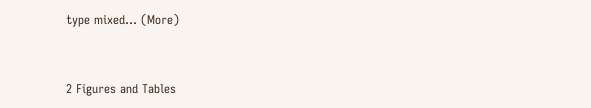type mixed… (More)


2 Figures and Tables